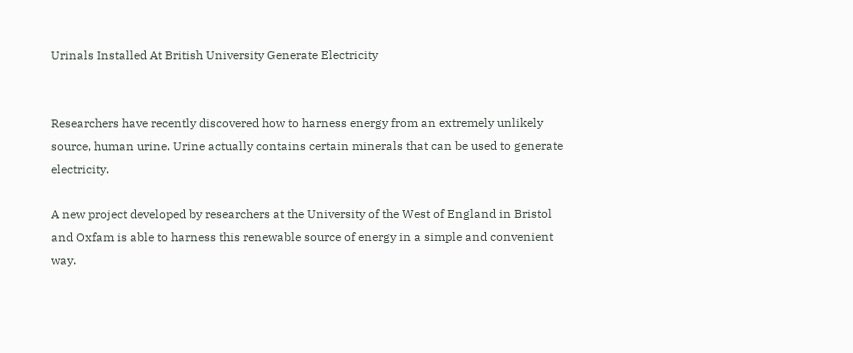Urinals Installed At British University Generate Electricity


Researchers have recently discovered how to harness energy from an extremely unlikely source, human urine. Urine actually contains certain minerals that can be used to generate electricity.

A new project developed by researchers at the University of the West of England in Bristol and Oxfam is able to harness this renewable source of energy in a simple and convenient way.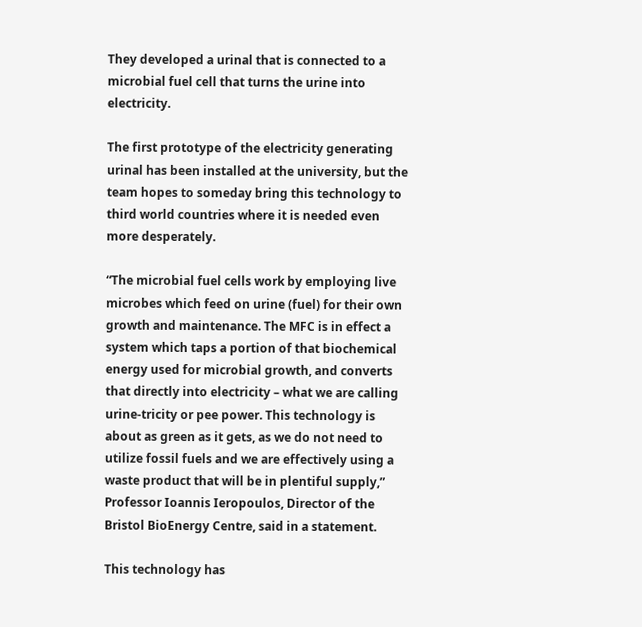They developed a urinal that is connected to a microbial fuel cell that turns the urine into electricity.

The first prototype of the electricity generating urinal has been installed at the university, but the team hopes to someday bring this technology to third world countries where it is needed even more desperately.

“The microbial fuel cells work by employing live microbes which feed on urine (fuel) for their own growth and maintenance. The MFC is in effect a system which taps a portion of that biochemical energy used for microbial growth, and converts that directly into electricity – what we are calling urine-tricity or pee power. This technology is about as green as it gets, as we do not need to utilize fossil fuels and we are effectively using a waste product that will be in plentiful supply,” Professor Ioannis Ieropoulos, Director of the Bristol BioEnergy Centre, said in a statement.

This technology has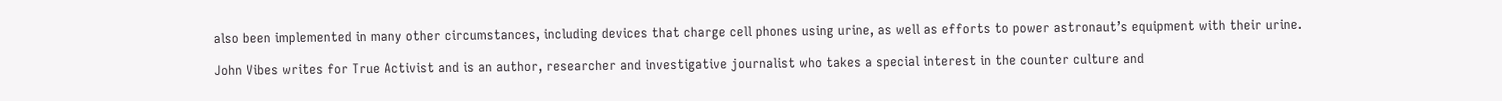also been implemented in many other circumstances, including devices that charge cell phones using urine, as well as efforts to power astronaut’s equipment with their urine.

John Vibes writes for True Activist and is an author, researcher and investigative journalist who takes a special interest in the counter culture and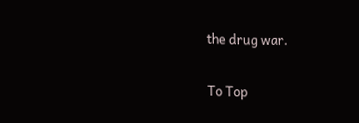the drug war.

To Top